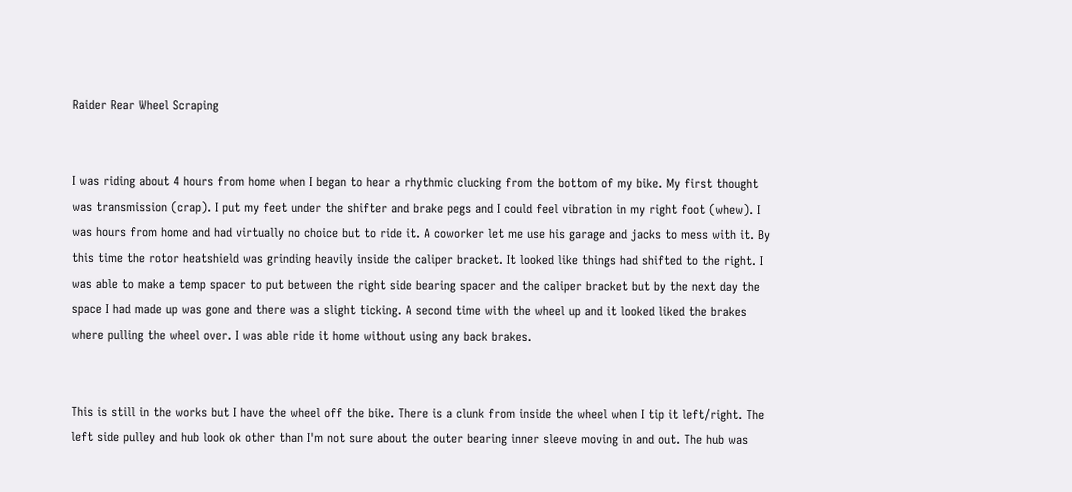Raider Rear Wheel Scraping


I was riding about 4 hours from home when I began to hear a rhythmic clucking from the bottom of my bike. My first thought was transmission (crap). I put my feet under the shifter and brake pegs and I could feel vibration in my right foot (whew). I was hours from home and had virtually no choice but to ride it. A coworker let me use his garage and jacks to mess with it. By this time the rotor heatshield was grinding heavily inside the caliper bracket. It looked like things had shifted to the right. I was able to make a temp spacer to put between the right side bearing spacer and the caliper bracket but by the next day the space I had made up was gone and there was a slight ticking. A second time with the wheel up and it looked liked the brakes where pulling the wheel over. I was able ride it home without using any back brakes.


This is still in the works but I have the wheel off the bike. There is a clunk from inside the wheel when I tip it left/right. The left side pulley and hub look ok other than I'm not sure about the outer bearing inner sleeve moving in and out. The hub was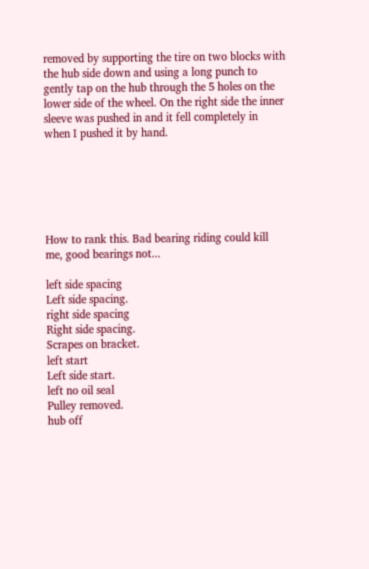removed by supporting the tire on two blocks with the hub side down and using a long punch to gently tap on the hub through the 5 holes on the lower side of the wheel. On the right side the inner sleeve was pushed in and it fell completely in when I pushed it by hand.






How to rank this. Bad bearing riding could kill me, good bearings not...

left side spacing
Left side spacing.
right side spacing
Right side spacing.
Scrapes on bracket.
left start
Left side start.
left no oil seal
Pulley removed.
hub off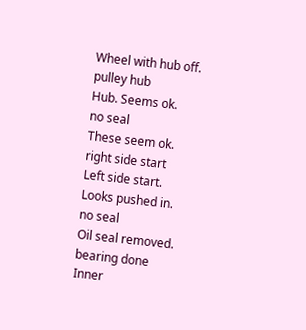Wheel with hub off.
pulley hub
Hub. Seems ok.
no seal
These seem ok.
right side start
Left side start. Looks pushed in.
no seal
Oil seal removed.
bearing done
Inner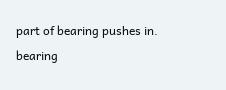part of bearing pushes in.
bearing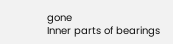gone
Inner parts of bearings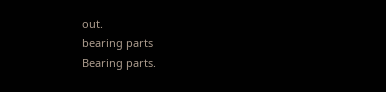out.
bearing parts
Bearing parts.